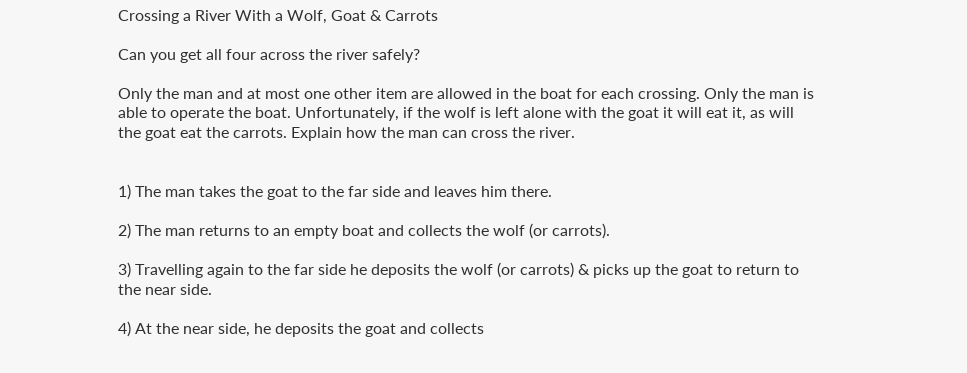Crossing a River With a Wolf, Goat & Carrots

Can you get all four across the river safely?

Only the man and at most one other item are allowed in the boat for each crossing. Only the man is able to operate the boat. Unfortunately, if the wolf is left alone with the goat it will eat it, as will the goat eat the carrots. Explain how the man can cross the river.


1) The man takes the goat to the far side and leaves him there.

2) The man returns to an empty boat and collects the wolf (or carrots).

3) Travelling again to the far side he deposits the wolf (or carrots) & picks up the goat to return to the near side.

4) At the near side, he deposits the goat and collects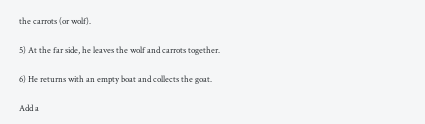the carrots (or wolf).

5) At the far side, he leaves the wolf and carrots together.

6) He returns with an empty boat and collects the goat.

Add a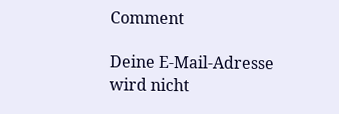Comment

Deine E-Mail-Adresse wird nicht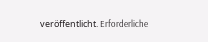veröffentlicht. Erforderliche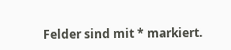Felder sind mit * markiert.